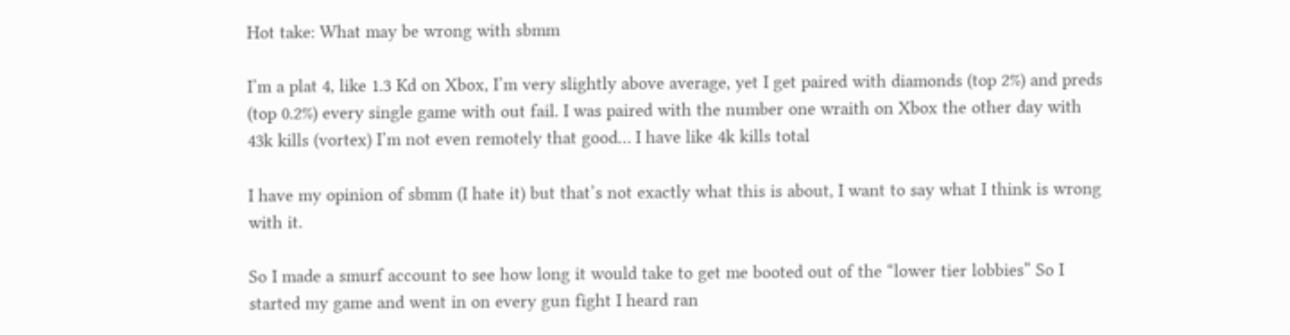Hot take: What may be wrong with sbmm

I’m a plat 4, like 1.3 Kd on Xbox, I’m very slightly above average, yet I get paired with diamonds (top 2%) and preds (top 0.2%) every single game with out fail. I was paired with the number one wraith on Xbox the other day with 43k kills (vortex) I’m not even remotely that good… I have like 4k kills total

I have my opinion of sbmm (I hate it) but that’s not exactly what this is about, I want to say what I think is wrong with it.

So I made a smurf account to see how long it would take to get me booted out of the “lower tier lobbies” So I started my game and went in on every gun fight I heard ran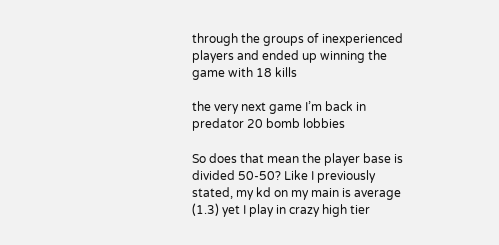through the groups of inexperienced players and ended up winning the game with 18 kills

the very next game I’m back in predator 20 bomb lobbies

So does that mean the player base is divided 50-50? Like I previously stated, my kd on my main is average (1.3) yet I play in crazy high tier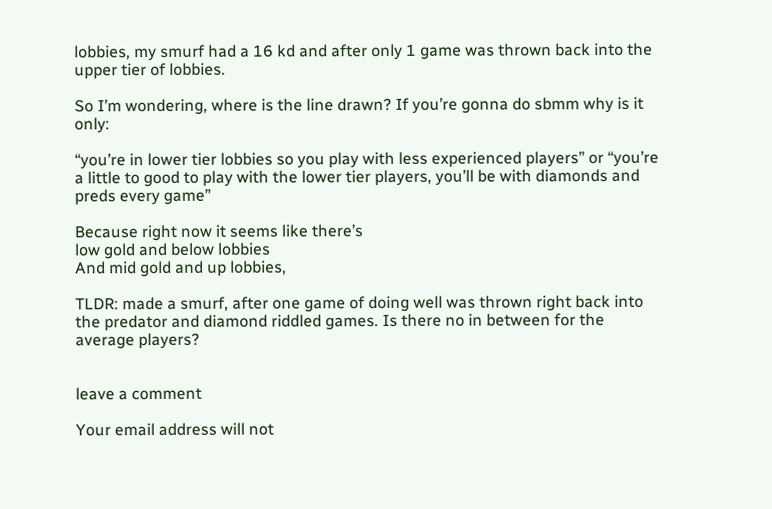lobbies, my smurf had a 16 kd and after only 1 game was thrown back into the upper tier of lobbies.

So I’m wondering, where is the line drawn? If you’re gonna do sbmm why is it only:

“you’re in lower tier lobbies so you play with less experienced players” or “you’re a little to good to play with the lower tier players, you’ll be with diamonds and preds every game”

Because right now it seems like there’s
low gold and below lobbies
And mid gold and up lobbies,

TLDR: made a smurf, after one game of doing well was thrown right back into the predator and diamond riddled games. Is there no in between for the average players?


leave a comment

Your email address will not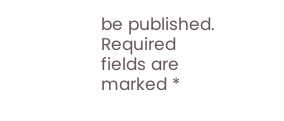be published. Required fields are marked *